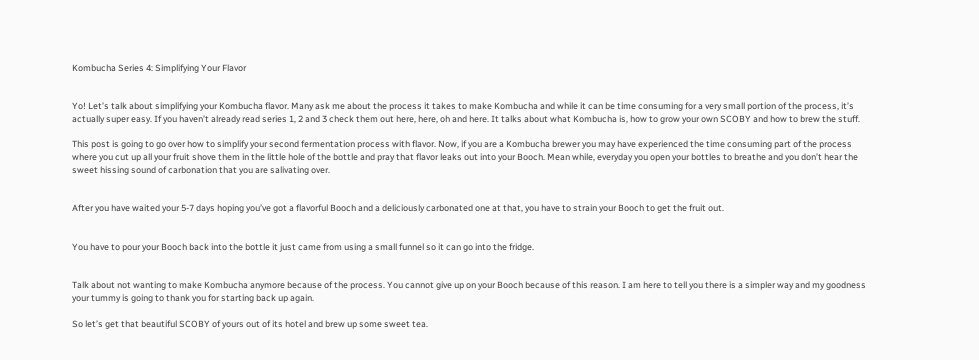Kombucha Series 4: Simplifying Your Flavor


Yo! Let’s talk about simplifying your Kombucha flavor. Many ask me about the process it takes to make Kombucha and while it can be time consuming for a very small portion of the process, it’s actually super easy. If you haven’t already read series 1, 2 and 3 check them out here, here, oh and here. It talks about what Kombucha is, how to grow your own SCOBY and how to brew the stuff.

This post is going to go over how to simplify your second fermentation process with flavor. Now, if you are a Kombucha brewer you may have experienced the time consuming part of the process where you cut up all your fruit shove them in the little hole of the bottle and pray that flavor leaks out into your Booch. Mean while, everyday you open your bottles to breathe and you don’t hear the sweet hissing sound of carbonation that you are salivating over.


After you have waited your 5-7 days hoping you’ve got a flavorful Booch and a deliciously carbonated one at that, you have to strain your Booch to get the fruit out.


You have to pour your Booch back into the bottle it just came from using a small funnel so it can go into the fridge.


Talk about not wanting to make Kombucha anymore because of the process. You cannot give up on your Booch because of this reason. I am here to tell you there is a simpler way and my goodness your tummy is going to thank you for starting back up again.

So let’s get that beautiful SCOBY of yours out of its hotel and brew up some sweet tea.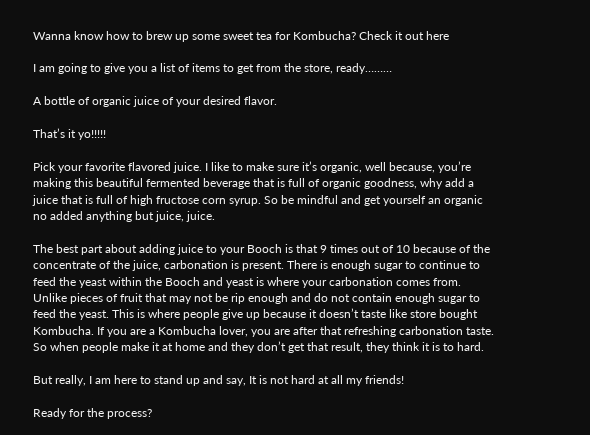Wanna know how to brew up some sweet tea for Kombucha? Check it out here

I am going to give you a list of items to get from the store, ready………

A bottle of organic juice of your desired flavor.

That’s it yo!!!!!

Pick your favorite flavored juice. I like to make sure it’s organic, well because, you’re making this beautiful fermented beverage that is full of organic goodness, why add a juice that is full of high fructose corn syrup. So be mindful and get yourself an organic no added anything but juice, juice.

The best part about adding juice to your Booch is that 9 times out of 10 because of the concentrate of the juice, carbonation is present. There is enough sugar to continue to feed the yeast within the Booch and yeast is where your carbonation comes from. Unlike pieces of fruit that may not be rip enough and do not contain enough sugar to feed the yeast. This is where people give up because it doesn’t taste like store bought Kombucha. If you are a Kombucha lover, you are after that refreshing carbonation taste. So when people make it at home and they don’t get that result, they think it is to hard.

But really, I am here to stand up and say, It is not hard at all my friends!

Ready for the process?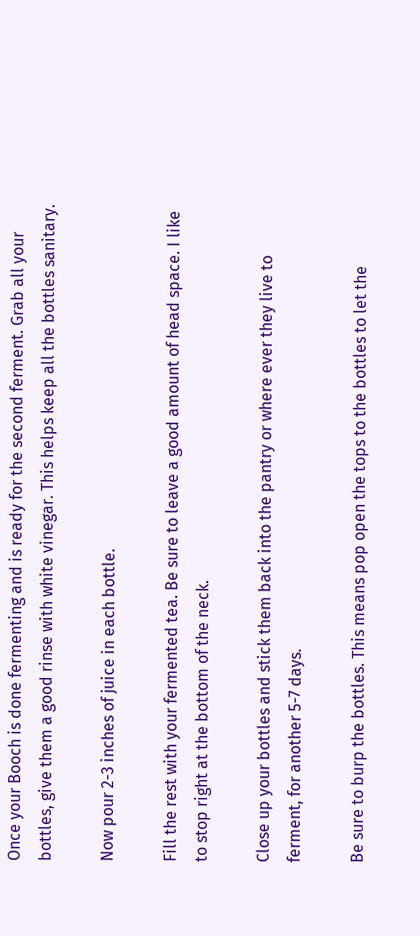Once your Booch is done fermenting and is ready for the second ferment. Grab all your bottles, give them a good rinse with white vinegar. This helps keep all the bottles sanitary.

Now pour 2-3 inches of juice in each bottle.

Fill the rest with your fermented tea. Be sure to leave a good amount of head space. I like to stop right at the bottom of the neck.

Close up your bottles and stick them back into the pantry or where ever they live to ferment, for another 5-7 days.

Be sure to burp the bottles. This means pop open the tops to the bottles to let the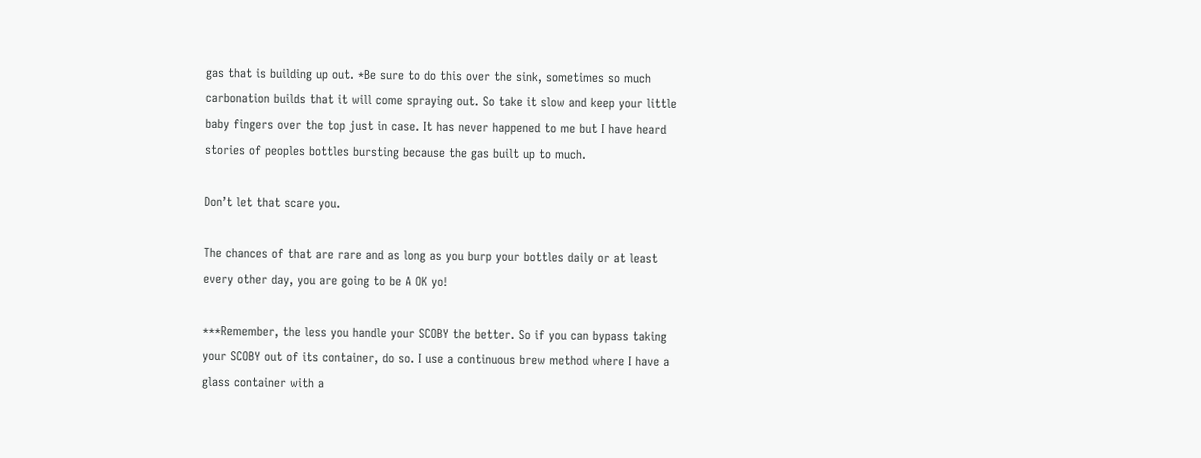gas that is building up out. *Be sure to do this over the sink, sometimes so much carbonation builds that it will come spraying out. So take it slow and keep your little baby fingers over the top just in case. It has never happened to me but I have heard stories of peoples bottles bursting because the gas built up to much.

Don’t let that scare you.

The chances of that are rare and as long as you burp your bottles daily or at least every other day, you are going to be A OK yo!

***Remember, the less you handle your SCOBY the better. So if you can bypass taking your SCOBY out of its container, do so. I use a continuous brew method where I have a glass container with a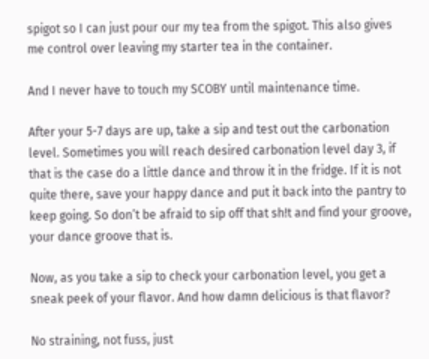spigot so I can just pour our my tea from the spigot. This also gives me control over leaving my starter tea in the container.

And I never have to touch my SCOBY until maintenance time.

After your 5-7 days are up, take a sip and test out the carbonation level. Sometimes you will reach desired carbonation level day 3, if that is the case do a little dance and throw it in the fridge. If it is not quite there, save your happy dance and put it back into the pantry to keep going. So don’t be afraid to sip off that sh!t and find your groove, your dance groove that is.

Now, as you take a sip to check your carbonation level, you get a sneak peek of your flavor. And how damn delicious is that flavor?

No straining, not fuss, just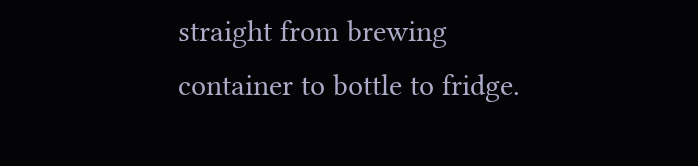straight from brewing container to bottle to fridge.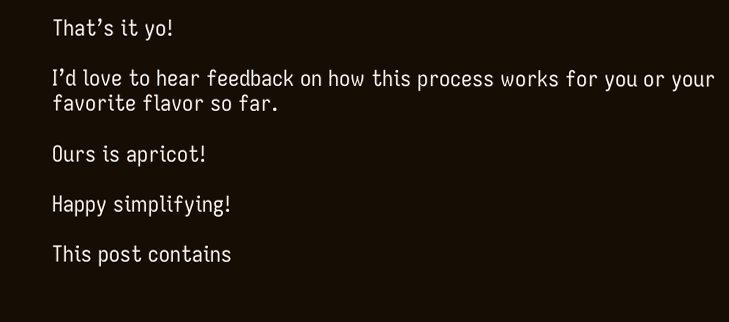That’s it yo!

I’d love to hear feedback on how this process works for you or your favorite flavor so far.

Ours is apricot!

Happy simplifying!

This post contains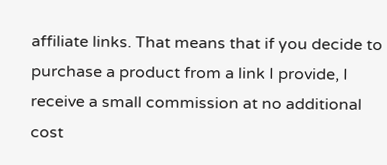affiliate links. That means that if you decide to purchase a product from a link I provide, I receive a small commission at no additional cost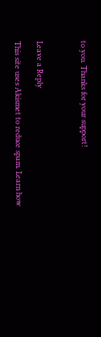to you. Thanks for your support!



Leave a Reply

This site uses Akismet to reduce spam. Learn how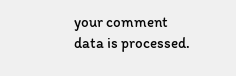your comment data is processed.